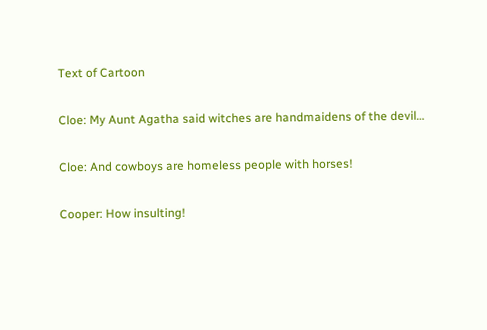Text of Cartoon

Cloe: My Aunt Agatha said witches are handmaidens of the devil…

Cloe: And cowboys are homeless people with horses!

Cooper: How insulting!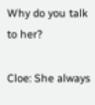Why do you talk to her?

Cloe: She always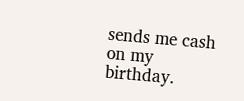sends me cash on my birthday.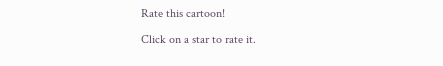Rate this cartoon!

Click on a star to rate it.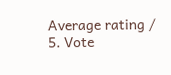Average rating / 5. Vote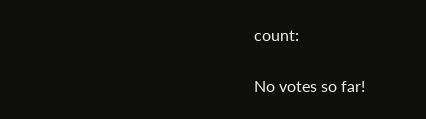count:

No votes so far!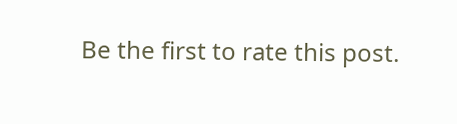Be the first to rate this post.